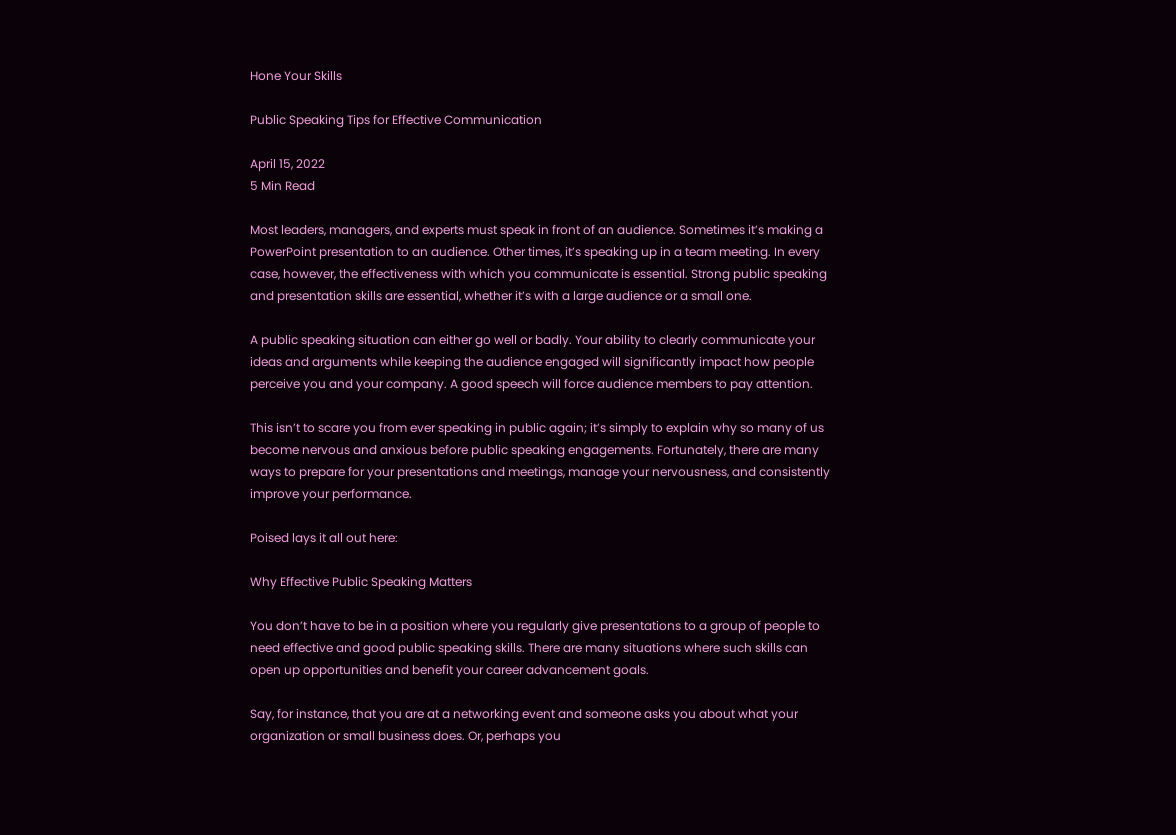Hone Your Skills

Public Speaking Tips for Effective Communication

April 15, 2022
5 Min Read

Most leaders, managers, and experts must speak in front of an audience. Sometimes it’s making a PowerPoint presentation to an audience. Other times, it’s speaking up in a team meeting. In every case, however, the effectiveness with which you communicate is essential. Strong public speaking and presentation skills are essential, whether it’s with a large audience or a small one.

A public speaking situation can either go well or badly. Your ability to clearly communicate your ideas and arguments while keeping the audience engaged will significantly impact how people perceive you and your company. A good speech will force audience members to pay attention.

This isn’t to scare you from ever speaking in public again; it’s simply to explain why so many of us become nervous and anxious before public speaking engagements. Fortunately, there are many ways to prepare for your presentations and meetings, manage your nervousness, and consistently improve your performance.

Poised lays it all out here:

Why Effective Public Speaking Matters

You don’t have to be in a position where you regularly give presentations to a group of people to need effective and good public speaking skills. There are many situations where such skills can open up opportunities and benefit your career advancement goals.

Say, for instance, that you are at a networking event and someone asks you about what your organization or small business does. Or, perhaps you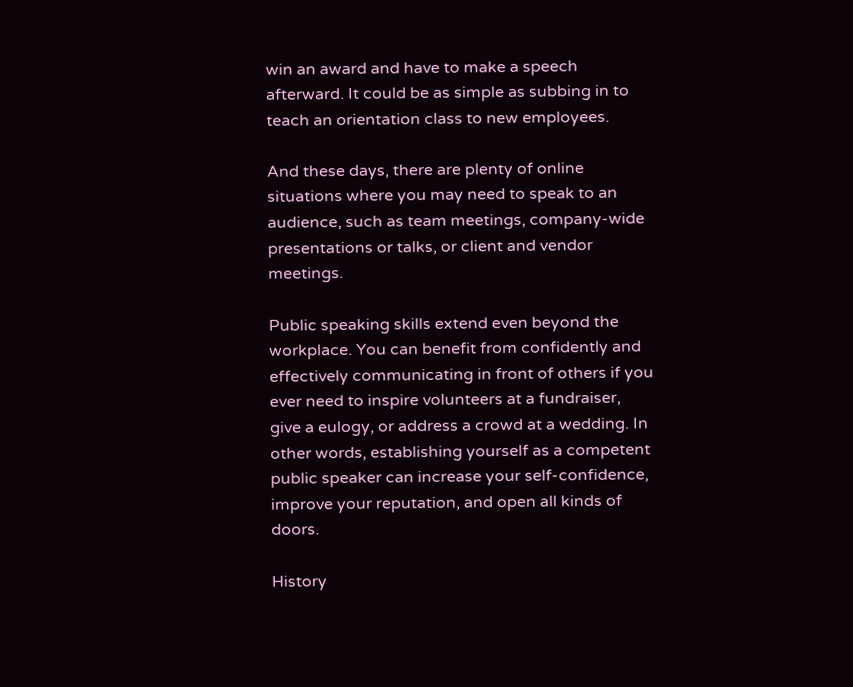win an award and have to make a speech afterward. It could be as simple as subbing in to teach an orientation class to new employees.

And these days, there are plenty of online situations where you may need to speak to an audience, such as team meetings, company-wide presentations or talks, or client and vendor meetings.

Public speaking skills extend even beyond the workplace. You can benefit from confidently and effectively communicating in front of others if you ever need to inspire volunteers at a fundraiser, give a eulogy, or address a crowd at a wedding. In other words, establishing yourself as a competent public speaker can increase your self-confidence, improve your reputation, and open all kinds of doors.

History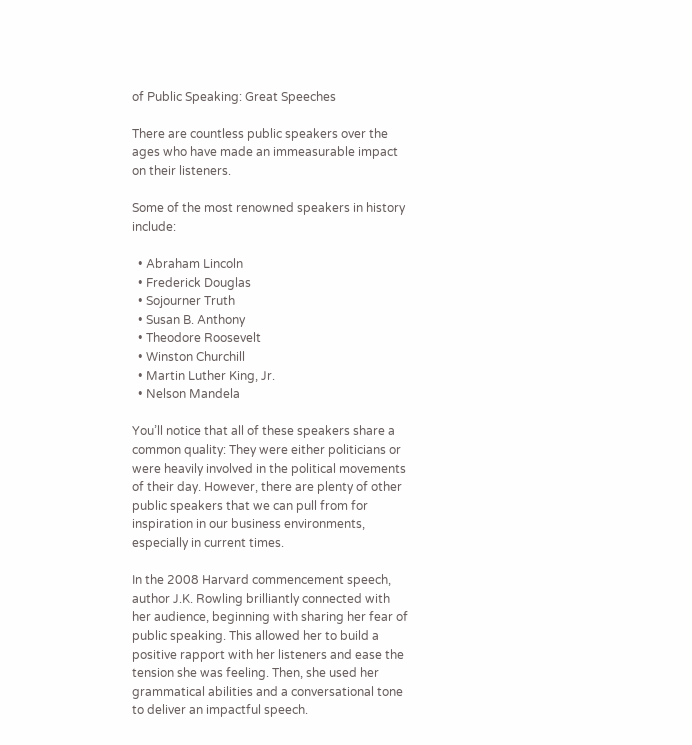of Public Speaking: Great Speeches

There are countless public speakers over the ages who have made an immeasurable impact on their listeners.

Some of the most renowned speakers in history include:

  • Abraham Lincoln
  • Frederick Douglas
  • Sojourner Truth
  • Susan B. Anthony
  • Theodore Roosevelt
  • Winston Churchill
  • Martin Luther King, Jr.
  • Nelson Mandela

You’ll notice that all of these speakers share a common quality: They were either politicians or were heavily involved in the political movements of their day. However, there are plenty of other public speakers that we can pull from for inspiration in our business environments, especially in current times.

In the 2008 Harvard commencement speech, author J.K. Rowling brilliantly connected with her audience, beginning with sharing her fear of public speaking. This allowed her to build a positive rapport with her listeners and ease the tension she was feeling. Then, she used her grammatical abilities and a conversational tone to deliver an impactful speech.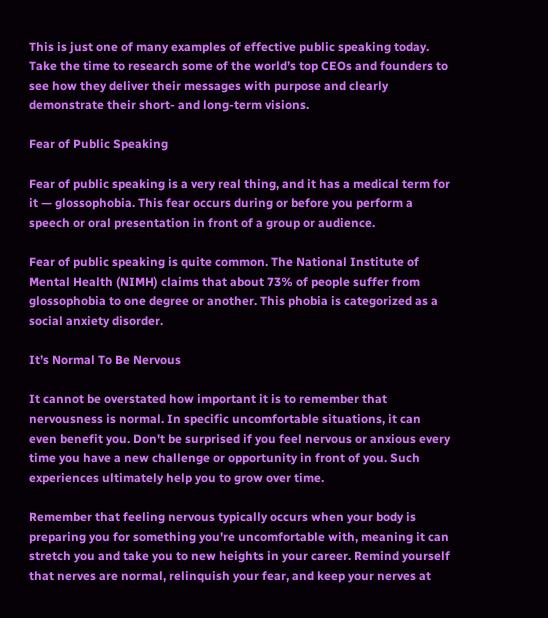This is just one of many examples of effective public speaking today. Take the time to research some of the world’s top CEOs and founders to see how they deliver their messages with purpose and clearly demonstrate their short- and long-term visions.

Fear of Public Speaking

Fear of public speaking is a very real thing, and it has a medical term for it — glossophobia. This fear occurs during or before you perform a speech or oral presentation in front of a group or audience.

Fear of public speaking is quite common. The National Institute of Mental Health (NIMH) claims that about 73% of people suffer from glossophobia to one degree or another. This phobia is categorized as a social anxiety disorder.

It’s Normal To Be Nervous

It cannot be overstated how important it is to remember that nervousness is normal. In specific uncomfortable situations, it can even benefit you. Don't be surprised if you feel nervous or anxious every time you have a new challenge or opportunity in front of you. Such experiences ultimately help you to grow over time.

Remember that feeling nervous typically occurs when your body is preparing you for something you're uncomfortable with, meaning it can stretch you and take you to new heights in your career. Remind yourself that nerves are normal, relinquish your fear, and keep your nerves at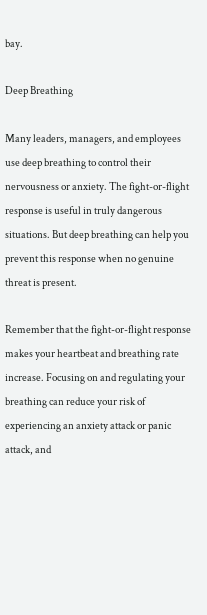bay.

Deep Breathing

Many leaders, managers, and employees use deep breathing to control their nervousness or anxiety. The fight-or-flight response is useful in truly dangerous situations. But deep breathing can help you prevent this response when no genuine threat is present.

Remember that the fight-or-flight response makes your heartbeat and breathing rate increase. Focusing on and regulating your breathing can reduce your risk of experiencing an anxiety attack or panic attack, and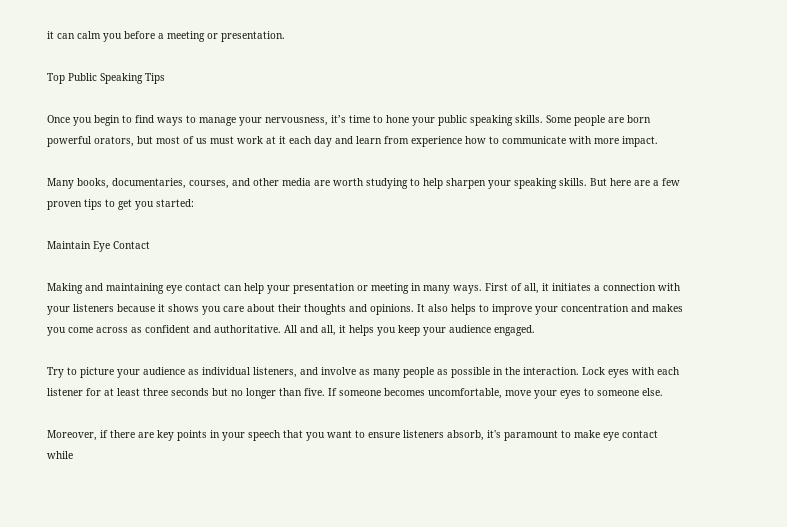it can calm you before a meeting or presentation.

Top Public Speaking Tips

Once you begin to find ways to manage your nervousness, it’s time to hone your public speaking skills. Some people are born powerful orators, but most of us must work at it each day and learn from experience how to communicate with more impact.

Many books, documentaries, courses, and other media are worth studying to help sharpen your speaking skills. But here are a few proven tips to get you started:

Maintain Eye Contact

Making and maintaining eye contact can help your presentation or meeting in many ways. First of all, it initiates a connection with your listeners because it shows you care about their thoughts and opinions. It also helps to improve your concentration and makes you come across as confident and authoritative. All and all, it helps you keep your audience engaged.

Try to picture your audience as individual listeners, and involve as many people as possible in the interaction. Lock eyes with each listener for at least three seconds but no longer than five. If someone becomes uncomfortable, move your eyes to someone else.

Moreover, if there are key points in your speech that you want to ensure listeners absorb, it's paramount to make eye contact while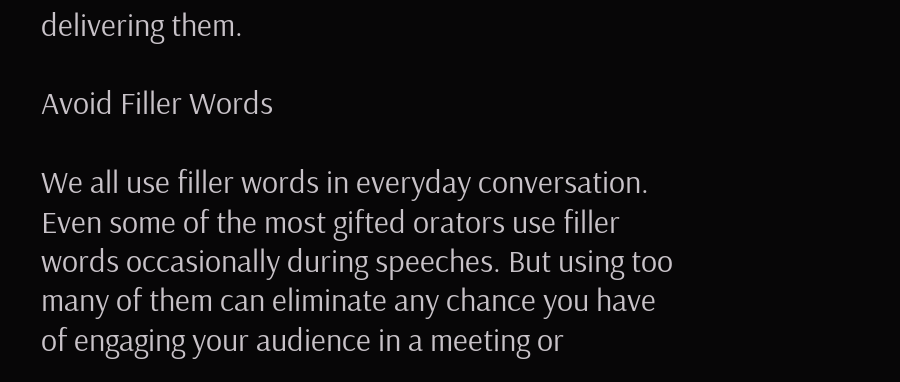delivering them.

Avoid Filler Words

We all use filler words in everyday conversation. Even some of the most gifted orators use filler words occasionally during speeches. But using too many of them can eliminate any chance you have of engaging your audience in a meeting or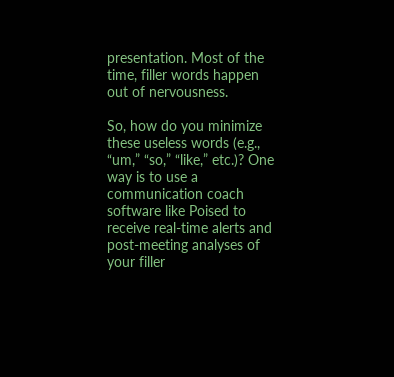presentation. Most of the time, filler words happen out of nervousness.

So, how do you minimize these useless words (e.g., “um,” “so,” “like,” etc.)? One way is to use a communication coach software like Poised to receive real-time alerts and post-meeting analyses of your filler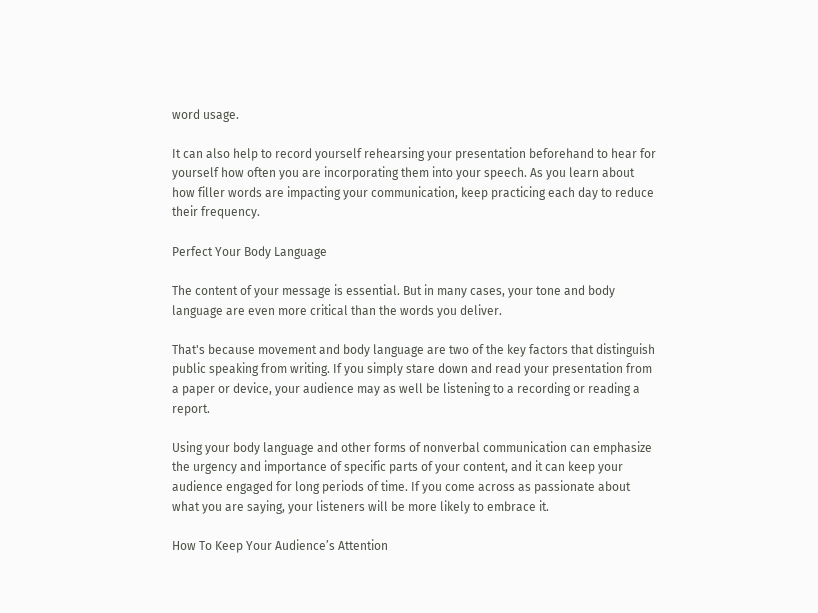word usage.

It can also help to record yourself rehearsing your presentation beforehand to hear for yourself how often you are incorporating them into your speech. As you learn about how filler words are impacting your communication, keep practicing each day to reduce their frequency.

Perfect Your Body Language

The content of your message is essential. But in many cases, your tone and body language are even more critical than the words you deliver.

That's because movement and body language are two of the key factors that distinguish public speaking from writing. If you simply stare down and read your presentation from a paper or device, your audience may as well be listening to a recording or reading a report.

Using your body language and other forms of nonverbal communication can emphasize the urgency and importance of specific parts of your content, and it can keep your audience engaged for long periods of time. If you come across as passionate about what you are saying, your listeners will be more likely to embrace it.

How To Keep Your Audience’s Attention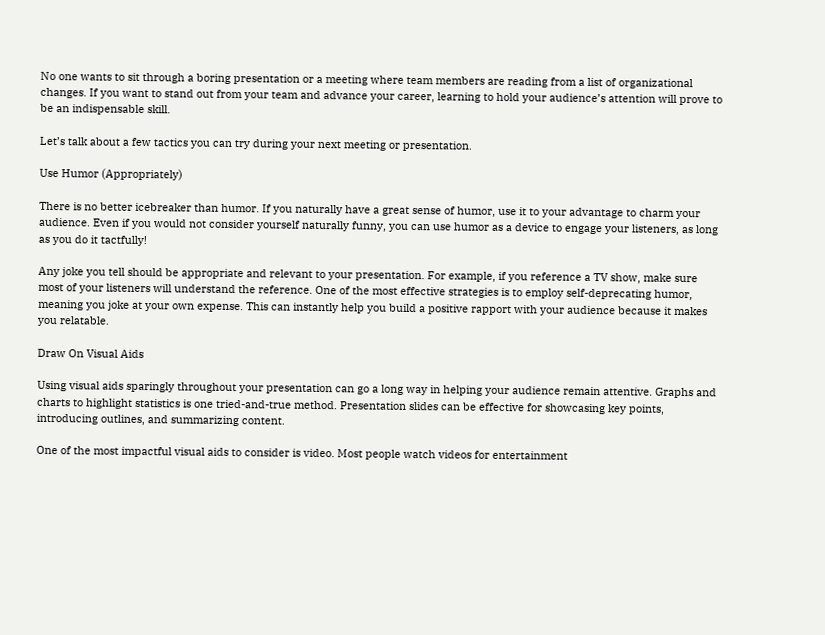No one wants to sit through a boring presentation or a meeting where team members are reading from a list of organizational changes. If you want to stand out from your team and advance your career, learning to hold your audience’s attention will prove to be an indispensable skill.

Let’s talk about a few tactics you can try during your next meeting or presentation.

Use Humor (Appropriately)

There is no better icebreaker than humor. If you naturally have a great sense of humor, use it to your advantage to charm your audience. Even if you would not consider yourself naturally funny, you can use humor as a device to engage your listeners, as long as you do it tactfully!

Any joke you tell should be appropriate and relevant to your presentation. For example, if you reference a TV show, make sure most of your listeners will understand the reference. One of the most effective strategies is to employ self-deprecating humor, meaning you joke at your own expense. This can instantly help you build a positive rapport with your audience because it makes you relatable.

Draw On Visual Aids

Using visual aids sparingly throughout your presentation can go a long way in helping your audience remain attentive. Graphs and charts to highlight statistics is one tried-and-true method. Presentation slides can be effective for showcasing key points, introducing outlines, and summarizing content.

One of the most impactful visual aids to consider is video. Most people watch videos for entertainment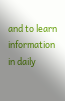and to learn information in daily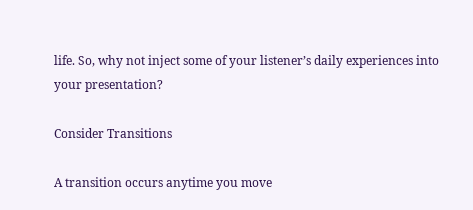life. So, why not inject some of your listener’s daily experiences into your presentation?

Consider Transitions

A transition occurs anytime you move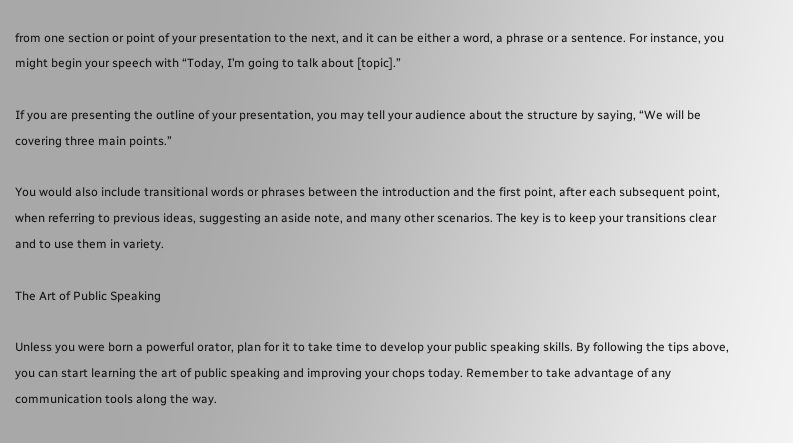from one section or point of your presentation to the next, and it can be either a word, a phrase or a sentence. For instance, you might begin your speech with “Today, I’m going to talk about [topic].”

If you are presenting the outline of your presentation, you may tell your audience about the structure by saying, “We will be covering three main points.”

You would also include transitional words or phrases between the introduction and the first point, after each subsequent point, when referring to previous ideas, suggesting an aside note, and many other scenarios. The key is to keep your transitions clear and to use them in variety.

The Art of Public Speaking

Unless you were born a powerful orator, plan for it to take time to develop your public speaking skills. By following the tips above, you can start learning the art of public speaking and improving your chops today. Remember to take advantage of any communication tools along the way.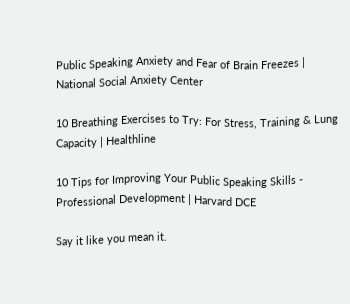Public Speaking Anxiety and Fear of Brain Freezes | National Social Anxiety Center

10 Breathing Exercises to Try: For Stress, Training & Lung Capacity | Healthline

10 Tips for Improving Your Public Speaking Skills - Professional Development | Harvard DCE

Say it like you mean it.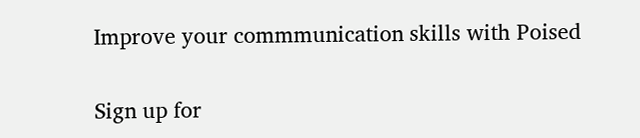Improve your commmunication skills with Poised

Sign up for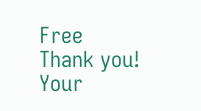Free
Thank you! Your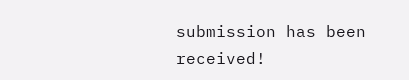submission has been received!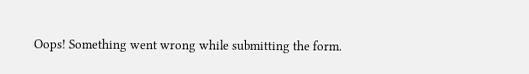Oops! Something went wrong while submitting the form.